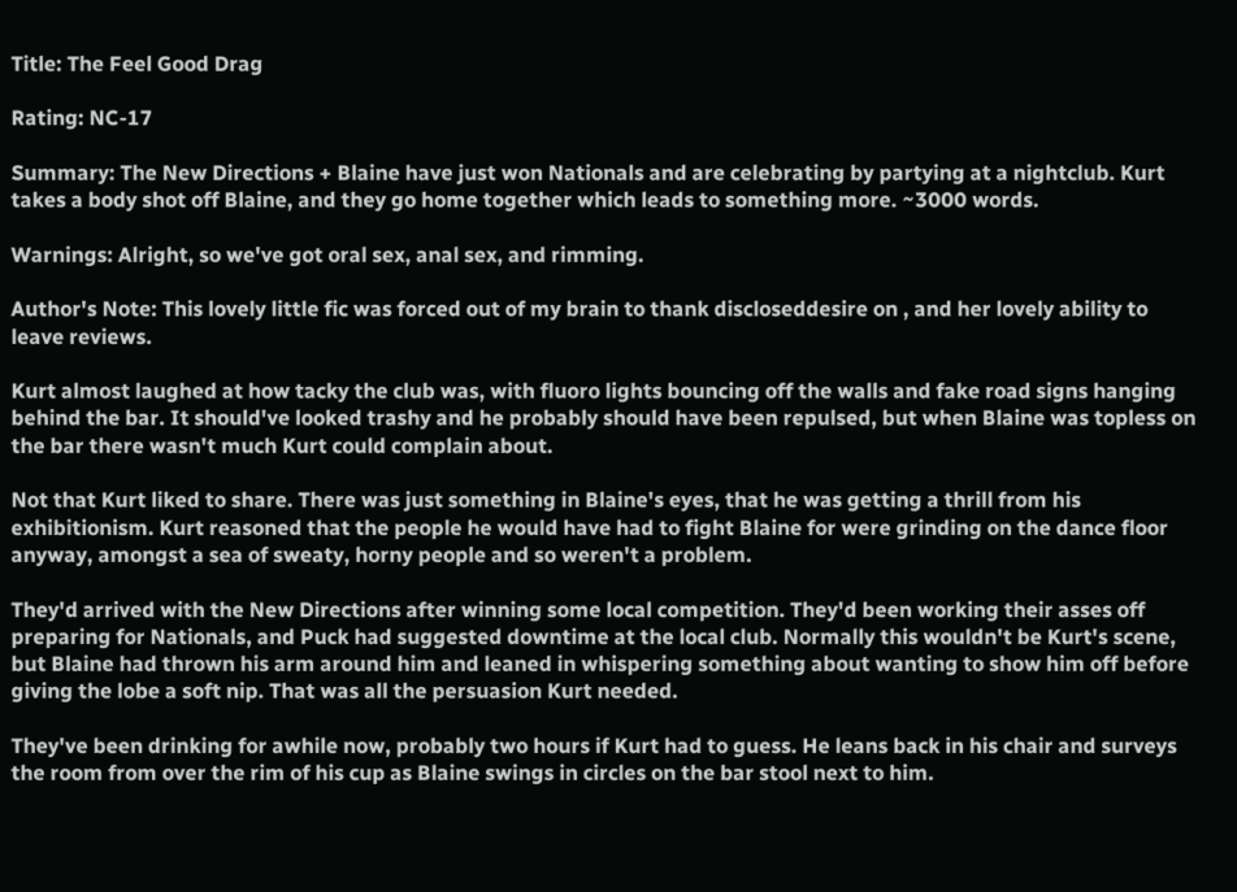Title: The Feel Good Drag

Rating: NC-17

Summary: The New Directions + Blaine have just won Nationals and are celebrating by partying at a nightclub. Kurt takes a body shot off Blaine, and they go home together which leads to something more. ~3000 words.

Warnings: Alright, so we've got oral sex, anal sex, and rimming.

Author's Note: This lovely little fic was forced out of my brain to thank discloseddesire on , and her lovely ability to leave reviews.

Kurt almost laughed at how tacky the club was, with fluoro lights bouncing off the walls and fake road signs hanging behind the bar. It should've looked trashy and he probably should have been repulsed, but when Blaine was topless on the bar there wasn't much Kurt could complain about.

Not that Kurt liked to share. There was just something in Blaine's eyes, that he was getting a thrill from his exhibitionism. Kurt reasoned that the people he would have had to fight Blaine for were grinding on the dance floor anyway, amongst a sea of sweaty, horny people and so weren't a problem.

They'd arrived with the New Directions after winning some local competition. They'd been working their asses off preparing for Nationals, and Puck had suggested downtime at the local club. Normally this wouldn't be Kurt's scene, but Blaine had thrown his arm around him and leaned in whispering something about wanting to show him off before giving the lobe a soft nip. That was all the persuasion Kurt needed.

They've been drinking for awhile now, probably two hours if Kurt had to guess. He leans back in his chair and surveys the room from over the rim of his cup as Blaine swings in circles on the bar stool next to him.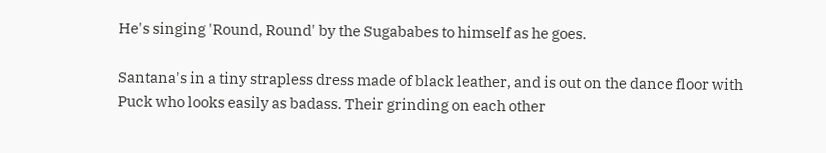He's singing 'Round, Round' by the Sugababes to himself as he goes.

Santana's in a tiny strapless dress made of black leather, and is out on the dance floor with Puck who looks easily as badass. Their grinding on each other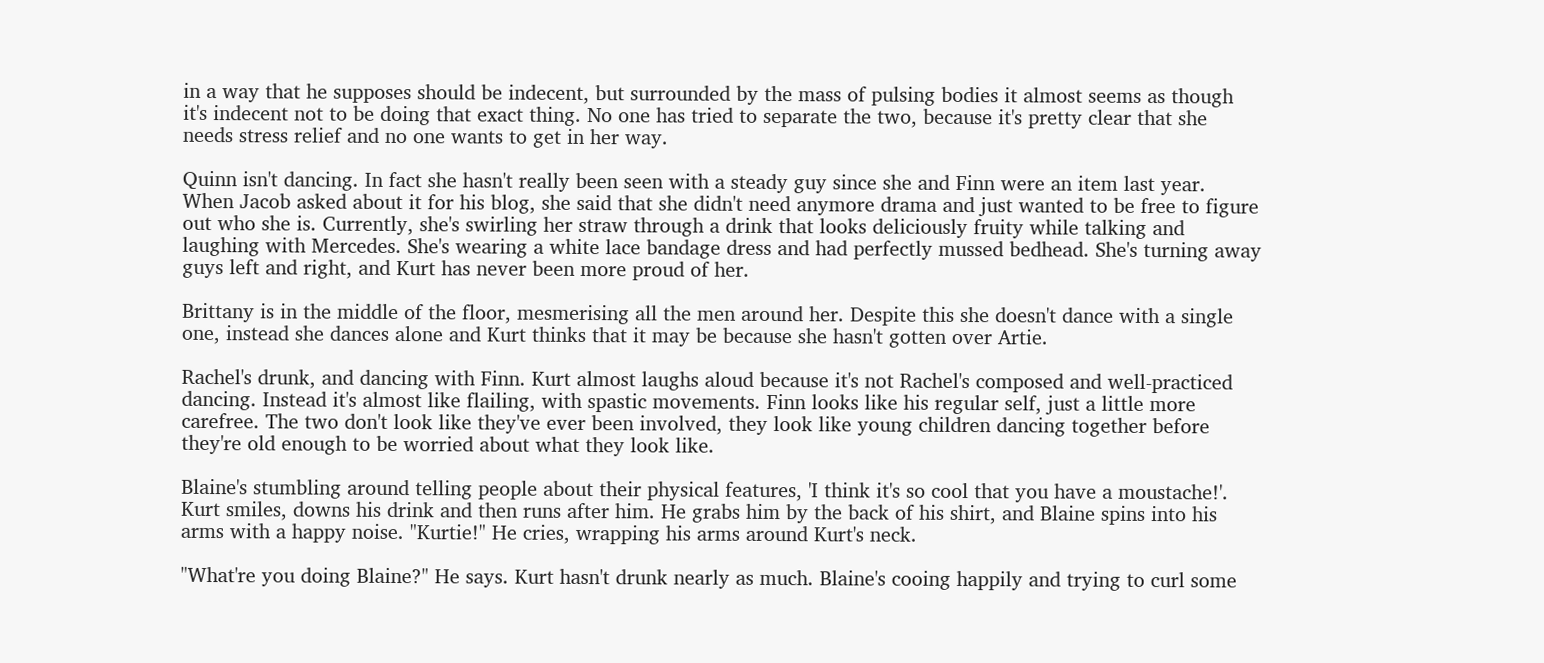in a way that he supposes should be indecent, but surrounded by the mass of pulsing bodies it almost seems as though it's indecent not to be doing that exact thing. No one has tried to separate the two, because it's pretty clear that she needs stress relief and no one wants to get in her way.

Quinn isn't dancing. In fact she hasn't really been seen with a steady guy since she and Finn were an item last year. When Jacob asked about it for his blog, she said that she didn't need anymore drama and just wanted to be free to figure out who she is. Currently, she's swirling her straw through a drink that looks deliciously fruity while talking and laughing with Mercedes. She's wearing a white lace bandage dress and had perfectly mussed bedhead. She's turning away guys left and right, and Kurt has never been more proud of her.

Brittany is in the middle of the floor, mesmerising all the men around her. Despite this she doesn't dance with a single one, instead she dances alone and Kurt thinks that it may be because she hasn't gotten over Artie.

Rachel's drunk, and dancing with Finn. Kurt almost laughs aloud because it's not Rachel's composed and well-practiced dancing. Instead it's almost like flailing, with spastic movements. Finn looks like his regular self, just a little more carefree. The two don't look like they've ever been involved, they look like young children dancing together before they're old enough to be worried about what they look like.

Blaine's stumbling around telling people about their physical features, 'I think it's so cool that you have a moustache!'. Kurt smiles, downs his drink and then runs after him. He grabs him by the back of his shirt, and Blaine spins into his arms with a happy noise. "Kurtie!" He cries, wrapping his arms around Kurt's neck.

"What're you doing Blaine?" He says. Kurt hasn't drunk nearly as much. Blaine's cooing happily and trying to curl some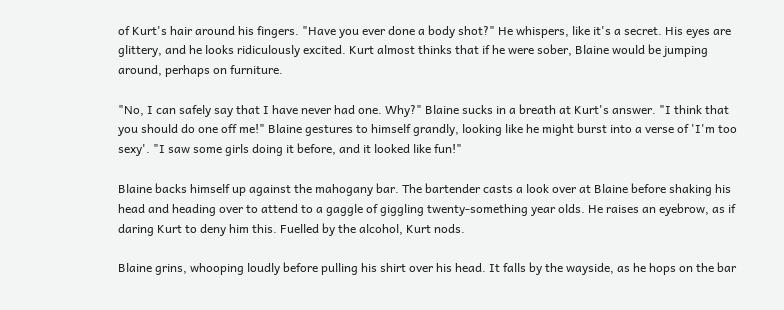of Kurt's hair around his fingers. "Have you ever done a body shot?" He whispers, like it's a secret. His eyes are glittery, and he looks ridiculously excited. Kurt almost thinks that if he were sober, Blaine would be jumping around, perhaps on furniture.

"No, I can safely say that I have never had one. Why?" Blaine sucks in a breath at Kurt's answer. "I think that you should do one off me!" Blaine gestures to himself grandly, looking like he might burst into a verse of 'I'm too sexy'. "I saw some girls doing it before, and it looked like fun!"

Blaine backs himself up against the mahogany bar. The bartender casts a look over at Blaine before shaking his head and heading over to attend to a gaggle of giggling twenty-something year olds. He raises an eyebrow, as if daring Kurt to deny him this. Fuelled by the alcohol, Kurt nods.

Blaine grins, whooping loudly before pulling his shirt over his head. It falls by the wayside, as he hops on the bar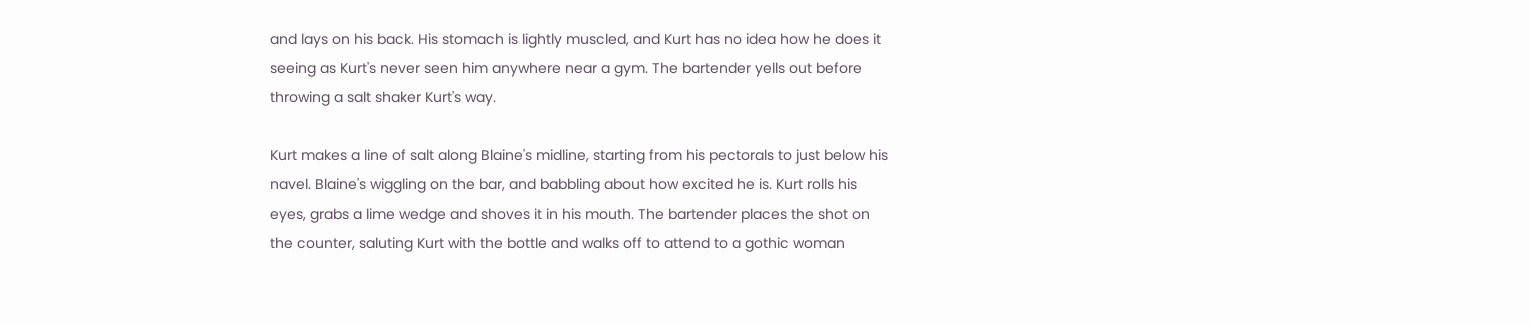and lays on his back. His stomach is lightly muscled, and Kurt has no idea how he does it seeing as Kurt's never seen him anywhere near a gym. The bartender yells out before throwing a salt shaker Kurt's way.

Kurt makes a line of salt along Blaine's midline, starting from his pectorals to just below his navel. Blaine's wiggling on the bar, and babbling about how excited he is. Kurt rolls his eyes, grabs a lime wedge and shoves it in his mouth. The bartender places the shot on the counter, saluting Kurt with the bottle and walks off to attend to a gothic woman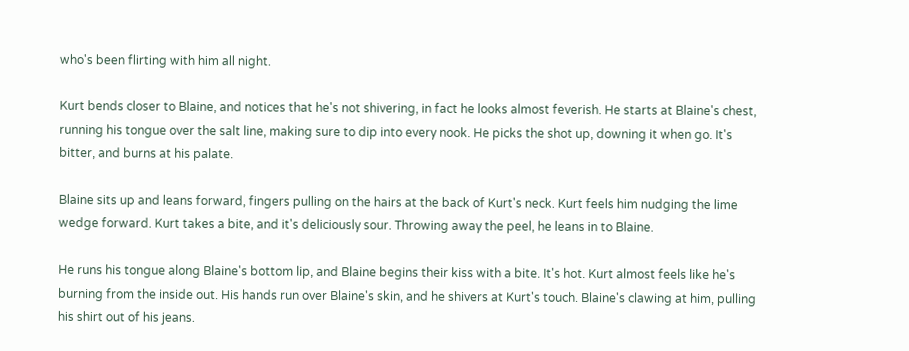who's been flirting with him all night.

Kurt bends closer to Blaine, and notices that he's not shivering, in fact he looks almost feverish. He starts at Blaine's chest, running his tongue over the salt line, making sure to dip into every nook. He picks the shot up, downing it when go. It's bitter, and burns at his palate.

Blaine sits up and leans forward, fingers pulling on the hairs at the back of Kurt's neck. Kurt feels him nudging the lime wedge forward. Kurt takes a bite, and it's deliciously sour. Throwing away the peel, he leans in to Blaine.

He runs his tongue along Blaine's bottom lip, and Blaine begins their kiss with a bite. It's hot. Kurt almost feels like he's burning from the inside out. His hands run over Blaine's skin, and he shivers at Kurt's touch. Blaine's clawing at him, pulling his shirt out of his jeans.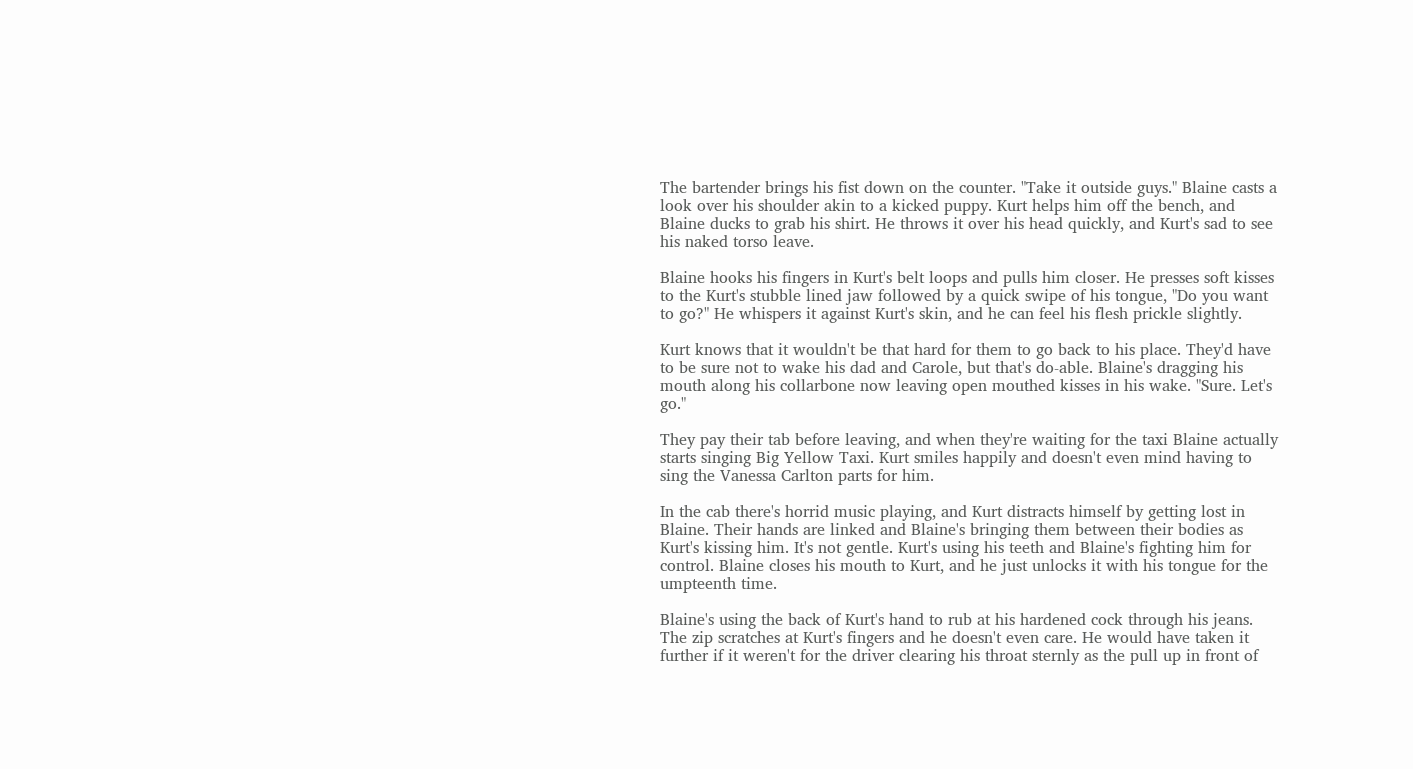The bartender brings his fist down on the counter. "Take it outside guys." Blaine casts a look over his shoulder akin to a kicked puppy. Kurt helps him off the bench, and Blaine ducks to grab his shirt. He throws it over his head quickly, and Kurt's sad to see his naked torso leave.

Blaine hooks his fingers in Kurt's belt loops and pulls him closer. He presses soft kisses to the Kurt's stubble lined jaw followed by a quick swipe of his tongue, "Do you want to go?" He whispers it against Kurt's skin, and he can feel his flesh prickle slightly.

Kurt knows that it wouldn't be that hard for them to go back to his place. They'd have to be sure not to wake his dad and Carole, but that's do-able. Blaine's dragging his mouth along his collarbone now leaving open mouthed kisses in his wake. "Sure. Let's go."

They pay their tab before leaving, and when they're waiting for the taxi Blaine actually starts singing Big Yellow Taxi. Kurt smiles happily and doesn't even mind having to sing the Vanessa Carlton parts for him.

In the cab there's horrid music playing, and Kurt distracts himself by getting lost in Blaine. Their hands are linked and Blaine's bringing them between their bodies as Kurt's kissing him. It's not gentle. Kurt's using his teeth and Blaine's fighting him for control. Blaine closes his mouth to Kurt, and he just unlocks it with his tongue for the umpteenth time.

Blaine's using the back of Kurt's hand to rub at his hardened cock through his jeans. The zip scratches at Kurt's fingers and he doesn't even care. He would have taken it further if it weren't for the driver clearing his throat sternly as the pull up in front of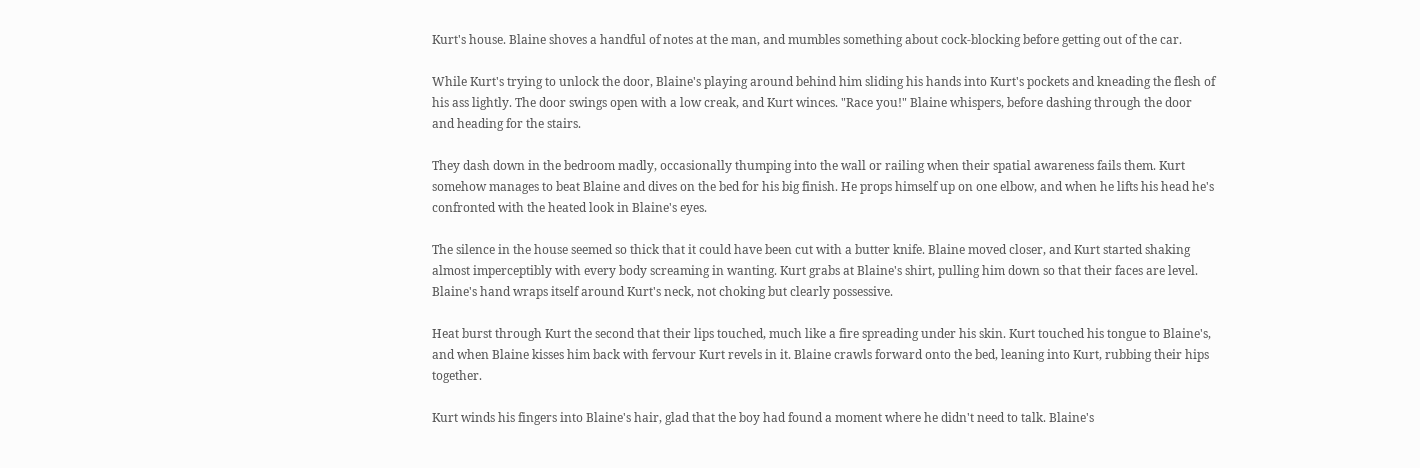Kurt's house. Blaine shoves a handful of notes at the man, and mumbles something about cock-blocking before getting out of the car.

While Kurt's trying to unlock the door, Blaine's playing around behind him sliding his hands into Kurt's pockets and kneading the flesh of his ass lightly. The door swings open with a low creak, and Kurt winces. "Race you!" Blaine whispers, before dashing through the door and heading for the stairs.

They dash down in the bedroom madly, occasionally thumping into the wall or railing when their spatial awareness fails them. Kurt somehow manages to beat Blaine and dives on the bed for his big finish. He props himself up on one elbow, and when he lifts his head he's confronted with the heated look in Blaine's eyes.

The silence in the house seemed so thick that it could have been cut with a butter knife. Blaine moved closer, and Kurt started shaking almost imperceptibly with every body screaming in wanting. Kurt grabs at Blaine's shirt, pulling him down so that their faces are level. Blaine's hand wraps itself around Kurt's neck, not choking but clearly possessive.

Heat burst through Kurt the second that their lips touched, much like a fire spreading under his skin. Kurt touched his tongue to Blaine's, and when Blaine kisses him back with fervour Kurt revels in it. Blaine crawls forward onto the bed, leaning into Kurt, rubbing their hips together.

Kurt winds his fingers into Blaine's hair, glad that the boy had found a moment where he didn't need to talk. Blaine's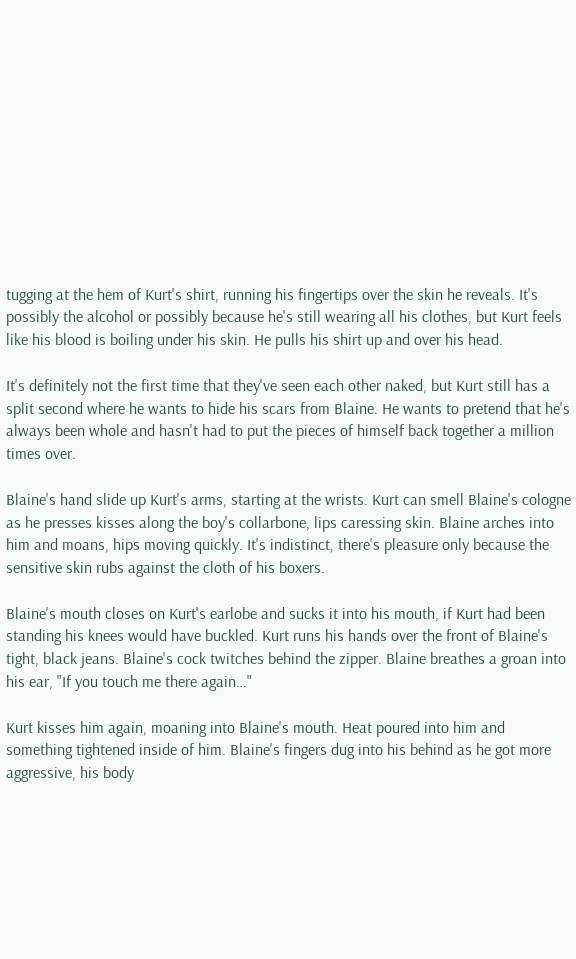tugging at the hem of Kurt's shirt, running his fingertips over the skin he reveals. It's possibly the alcohol or possibly because he's still wearing all his clothes, but Kurt feels like his blood is boiling under his skin. He pulls his shirt up and over his head.

It's definitely not the first time that they've seen each other naked, but Kurt still has a split second where he wants to hide his scars from Blaine. He wants to pretend that he's always been whole and hasn't had to put the pieces of himself back together a million times over.

Blaine's hand slide up Kurt's arms, starting at the wrists. Kurt can smell Blaine's cologne as he presses kisses along the boy's collarbone, lips caressing skin. Blaine arches into him and moans, hips moving quickly. It's indistinct, there's pleasure only because the sensitive skin rubs against the cloth of his boxers.

Blaine's mouth closes on Kurt's earlobe and sucks it into his mouth, if Kurt had been standing his knees would have buckled. Kurt runs his hands over the front of Blaine's tight, black jeans. Blaine's cock twitches behind the zipper. Blaine breathes a groan into his ear, "If you touch me there again…"

Kurt kisses him again, moaning into Blaine's mouth. Heat poured into him and something tightened inside of him. Blaine's fingers dug into his behind as he got more aggressive, his body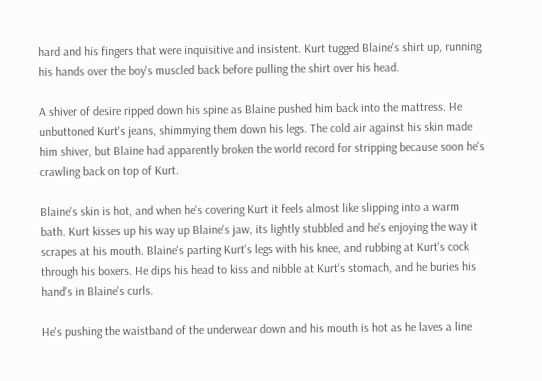hard and his fingers that were inquisitive and insistent. Kurt tugged Blaine's shirt up, running his hands over the boy's muscled back before pulling the shirt over his head.

A shiver of desire ripped down his spine as Blaine pushed him back into the mattress. He unbuttoned Kurt's jeans, shimmying them down his legs. The cold air against his skin made him shiver, but Blaine had apparently broken the world record for stripping because soon he's crawling back on top of Kurt.

Blaine's skin is hot, and when he's covering Kurt it feels almost like slipping into a warm bath. Kurt kisses up his way up Blaine's jaw, its lightly stubbled and he's enjoying the way it scrapes at his mouth. Blaine's parting Kurt's legs with his knee, and rubbing at Kurt's cock through his boxers. He dips his head to kiss and nibble at Kurt's stomach, and he buries his hand's in Blaine's curls.

He's pushing the waistband of the underwear down and his mouth is hot as he laves a line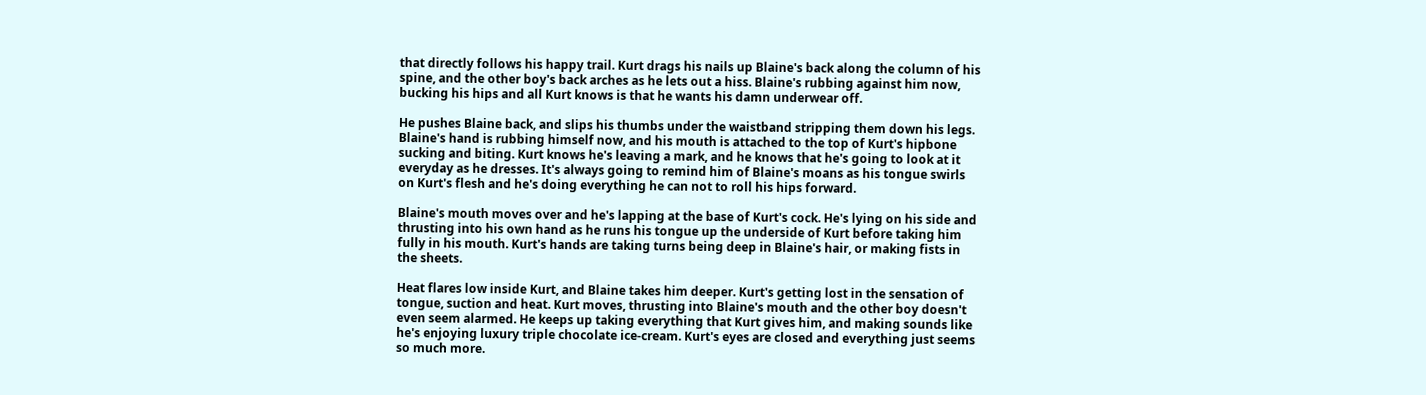that directly follows his happy trail. Kurt drags his nails up Blaine's back along the column of his spine, and the other boy's back arches as he lets out a hiss. Blaine's rubbing against him now, bucking his hips and all Kurt knows is that he wants his damn underwear off.

He pushes Blaine back, and slips his thumbs under the waistband stripping them down his legs. Blaine's hand is rubbing himself now, and his mouth is attached to the top of Kurt's hipbone sucking and biting. Kurt knows he's leaving a mark, and he knows that he's going to look at it everyday as he dresses. It's always going to remind him of Blaine's moans as his tongue swirls on Kurt's flesh and he's doing everything he can not to roll his hips forward.

Blaine's mouth moves over and he's lapping at the base of Kurt's cock. He's lying on his side and thrusting into his own hand as he runs his tongue up the underside of Kurt before taking him fully in his mouth. Kurt's hands are taking turns being deep in Blaine's hair, or making fists in the sheets.

Heat flares low inside Kurt, and Blaine takes him deeper. Kurt's getting lost in the sensation of tongue, suction and heat. Kurt moves, thrusting into Blaine's mouth and the other boy doesn't even seem alarmed. He keeps up taking everything that Kurt gives him, and making sounds like he's enjoying luxury triple chocolate ice-cream. Kurt's eyes are closed and everything just seems so much more.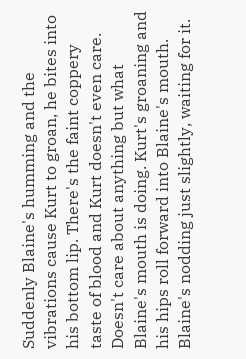Suddenly Blaine's humming and the vibrations cause Kurt to groan, he bites into his bottom lip. There's the faint coppery taste of blood and Kurt doesn't even care. Doesn't care about anything but what Blaine's mouth is doing. Kurt's groaning and his hips roll forward into Blaine's mouth. Blaine's nodding just slightly, waiting for it.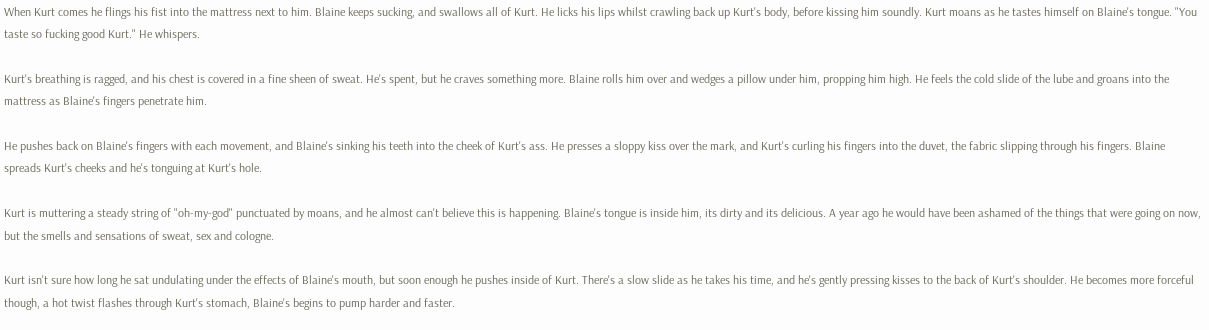When Kurt comes he flings his fist into the mattress next to him. Blaine keeps sucking, and swallows all of Kurt. He licks his lips whilst crawling back up Kurt's body, before kissing him soundly. Kurt moans as he tastes himself on Blaine's tongue. "You taste so fucking good Kurt." He whispers.

Kurt's breathing is ragged, and his chest is covered in a fine sheen of sweat. He's spent, but he craves something more. Blaine rolls him over and wedges a pillow under him, propping him high. He feels the cold slide of the lube and groans into the mattress as Blaine's fingers penetrate him.

He pushes back on Blaine's fingers with each movement, and Blaine's sinking his teeth into the cheek of Kurt's ass. He presses a sloppy kiss over the mark, and Kurt's curling his fingers into the duvet, the fabric slipping through his fingers. Blaine spreads Kurt's cheeks and he's tonguing at Kurt's hole.

Kurt is muttering a steady string of "oh-my-god" punctuated by moans, and he almost can't believe this is happening. Blaine's tongue is inside him, its dirty and its delicious. A year ago he would have been ashamed of the things that were going on now, but the smells and sensations of sweat, sex and cologne.

Kurt isn't sure how long he sat undulating under the effects of Blaine's mouth, but soon enough he pushes inside of Kurt. There's a slow slide as he takes his time, and he's gently pressing kisses to the back of Kurt's shoulder. He becomes more forceful though, a hot twist flashes through Kurt's stomach, Blaine's begins to pump harder and faster.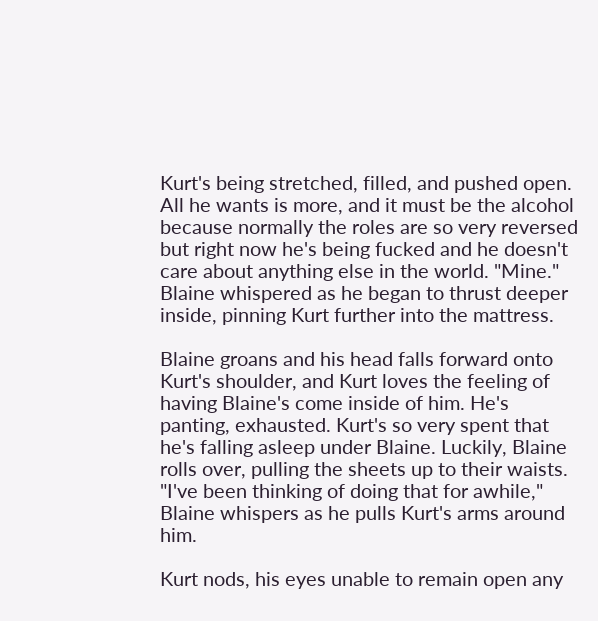Kurt's being stretched, filled, and pushed open. All he wants is more, and it must be the alcohol because normally the roles are so very reversed but right now he's being fucked and he doesn't care about anything else in the world. "Mine." Blaine whispered as he began to thrust deeper inside, pinning Kurt further into the mattress.

Blaine groans and his head falls forward onto Kurt's shoulder, and Kurt loves the feeling of having Blaine's come inside of him. He's panting, exhausted. Kurt's so very spent that he's falling asleep under Blaine. Luckily, Blaine rolls over, pulling the sheets up to their waists. "I've been thinking of doing that for awhile," Blaine whispers as he pulls Kurt's arms around him.

Kurt nods, his eyes unable to remain open any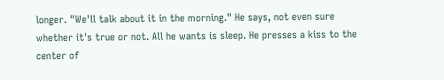longer. "We'll talk about it in the morning." He says, not even sure whether it's true or not. All he wants is sleep. He presses a kiss to the center of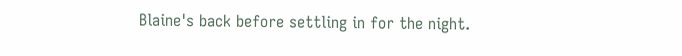Blaine's back before settling in for the night.